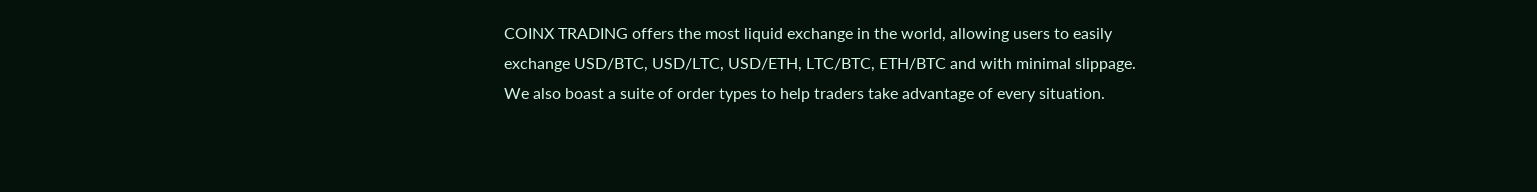COINX TRADING offers the most liquid exchange in the world, allowing users to easily exchange USD/BTC, USD/LTC, USD/ETH, LTC/BTC, ETH/BTC and with minimal slippage. We also boast a suite of order types to help traders take advantage of every situation.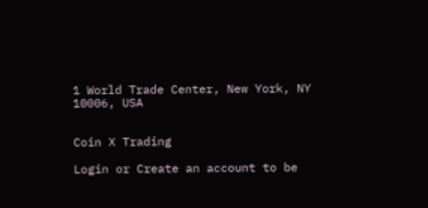1 World Trade Center, New York, NY 10006, USA


Coin X Trading

Login or Create an account to be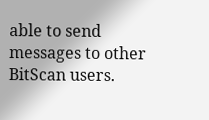able to send messages to other BitScan users.